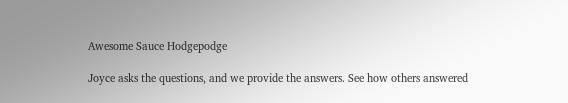Awesome Sauce Hodgepodge

Joyce asks the questions, and we provide the answers. See how others answered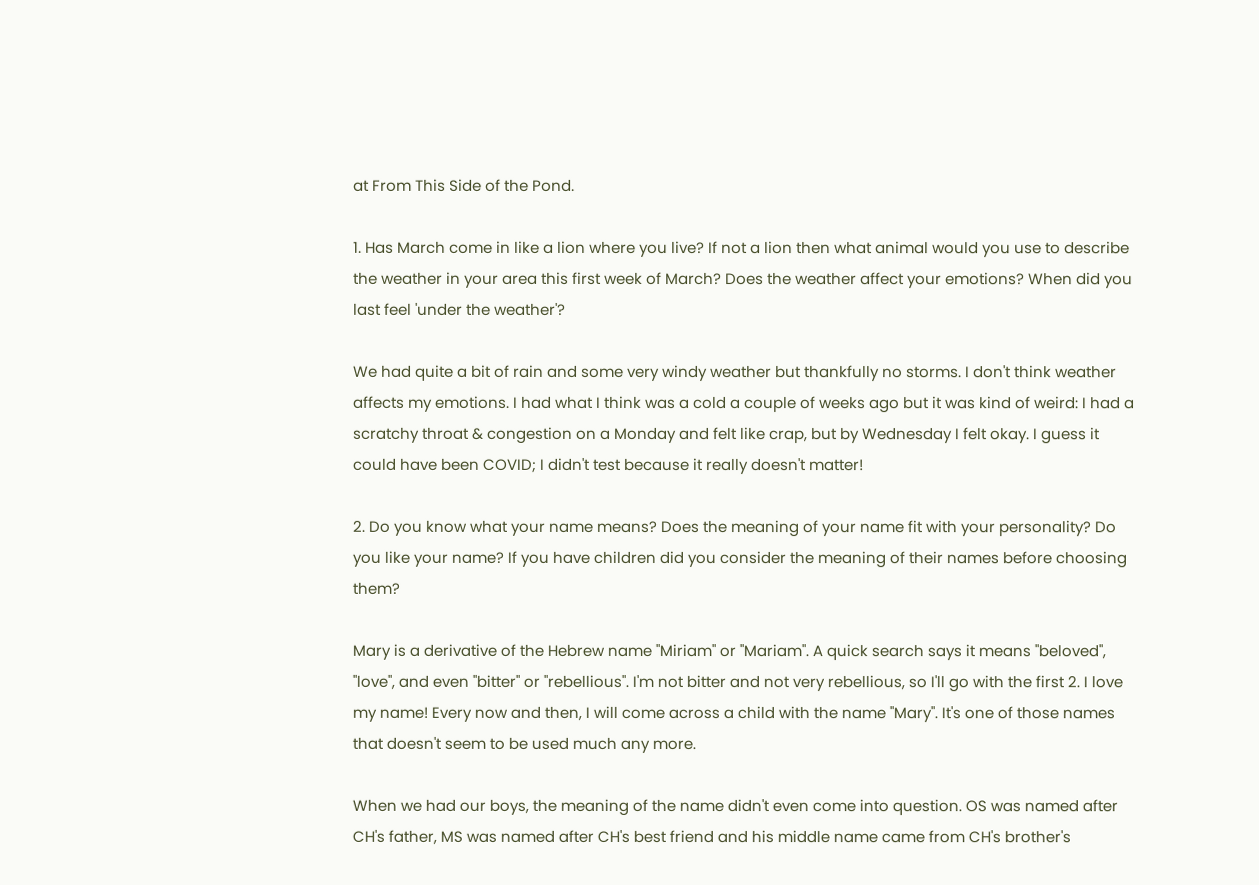at From This Side of the Pond.

1. Has March come in like a lion where you live? If not a lion then what animal would you use to describe the weather in your area this first week of March? Does the weather affect your emotions? When did you last feel 'under the weather'?

We had quite a bit of rain and some very windy weather but thankfully no storms. I don't think weather affects my emotions. I had what I think was a cold a couple of weeks ago but it was kind of weird: I had a scratchy throat & congestion on a Monday and felt like crap, but by Wednesday I felt okay. I guess it could have been COVID; I didn't test because it really doesn't matter!

2. Do you know what your name means? Does the meaning of your name fit with your personality? Do you like your name? If you have children did you consider the meaning of their names before choosing them?

Mary is a derivative of the Hebrew name "Miriam" or "Mariam". A quick search says it means "beloved", "love", and even "bitter" or "rebellious". I'm not bitter and not very rebellious, so I'll go with the first 2. I love my name! Every now and then, I will come across a child with the name "Mary". It's one of those names that doesn't seem to be used much any more.

When we had our boys, the meaning of the name didn't even come into question. OS was named after CH's father, MS was named after CH's best friend and his middle name came from CH's brother's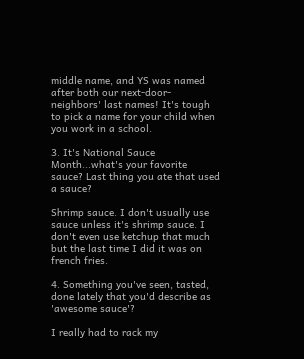middle name, and YS was named after both our next-door-neighbors' last names! It's tough to pick a name for your child when you work in a school.

3. It's National Sauce Month...what's your favorite sauce? Last thing you ate that used a sauce?

Shrimp sauce. I don't usually use sauce unless it's shrimp sauce. I don't even use ketchup that much but the last time I did it was on french fries.

4. Something you've seen, tasted, done lately that you'd describe as 'awesome sauce'?

I really had to rack my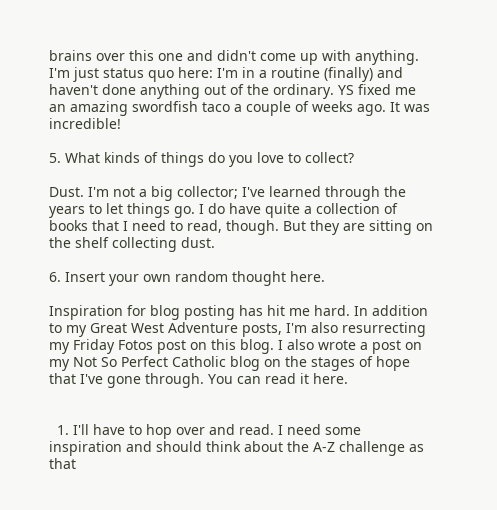brains over this one and didn't come up with anything. I'm just status quo here: I'm in a routine (finally) and haven't done anything out of the ordinary. YS fixed me an amazing swordfish taco a couple of weeks ago. It was incredible!

5. What kinds of things do you love to collect?

Dust. I'm not a big collector; I've learned through the years to let things go. I do have quite a collection of books that I need to read, though. But they are sitting on the shelf collecting dust.

6. Insert your own random thought here.

Inspiration for blog posting has hit me hard. In addition to my Great West Adventure posts, I'm also resurrecting my Friday Fotos post on this blog. I also wrote a post on my Not So Perfect Catholic blog on the stages of hope that I've gone through. You can read it here.


  1. I'll have to hop over and read. I need some inspiration and should think about the A-Z challenge as that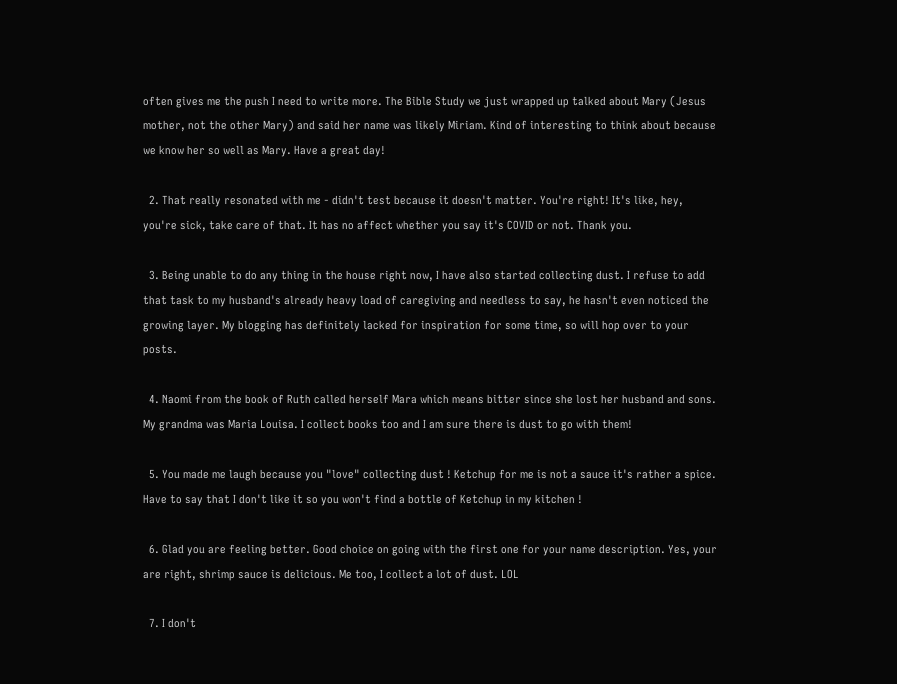often gives me the push I need to write more. The Bible Study we just wrapped up talked about Mary (Jesus mother, not the other Mary) and said her name was likely Miriam. Kind of interesting to think about because we know her so well as Mary. Have a great day!

  2. That really resonated with me - didn't test because it doesn't matter. You're right! It's like, hey, you're sick, take care of that. It has no affect whether you say it's COVID or not. Thank you.

  3. Being unable to do any thing in the house right now, I have also started collecting dust. I refuse to add that task to my husband's already heavy load of caregiving and needless to say, he hasn't even noticed the growing layer. My blogging has definitely lacked for inspiration for some time, so will hop over to your posts.

  4. Naomi from the book of Ruth called herself Mara which means bitter since she lost her husband and sons. My grandma was Maria Louisa. I collect books too and I am sure there is dust to go with them!

  5. You made me laugh because you "love" collecting dust ! Ketchup for me is not a sauce it's rather a spice. Have to say that I don't like it so you won't find a bottle of Ketchup in my kitchen !

  6. Glad you are feeling better. Good choice on going with the first one for your name description. Yes, your are right, shrimp sauce is delicious. Me too, I collect a lot of dust. LOL

  7. I don't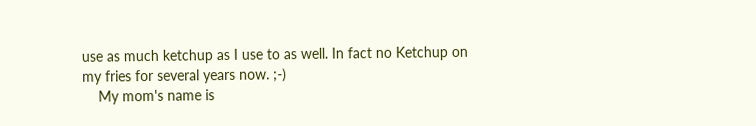use as much ketchup as I use to as well. In fact no Ketchup on my fries for several years now. ;-)
    My mom's name is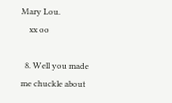Mary Lou.
    xx oo

  8. Well you made me chuckle about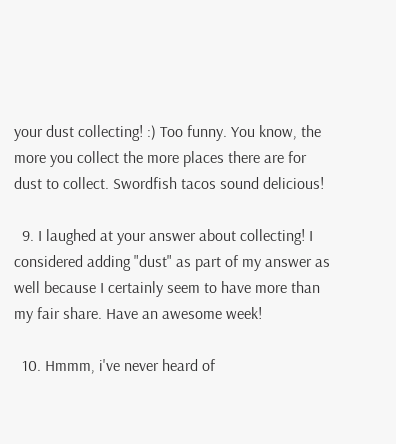your dust collecting! :) Too funny. You know, the more you collect the more places there are for dust to collect. Swordfish tacos sound delicious!

  9. I laughed at your answer about collecting! I considered adding "dust" as part of my answer as well because I certainly seem to have more than my fair share. Have an awesome week!

  10. Hmmm, i've never heard of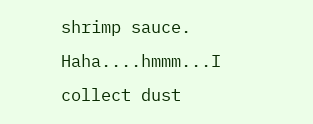shrimp sauce. Haha....hmmm...I collect dust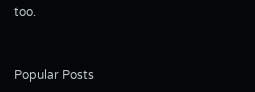too.


Popular Posts